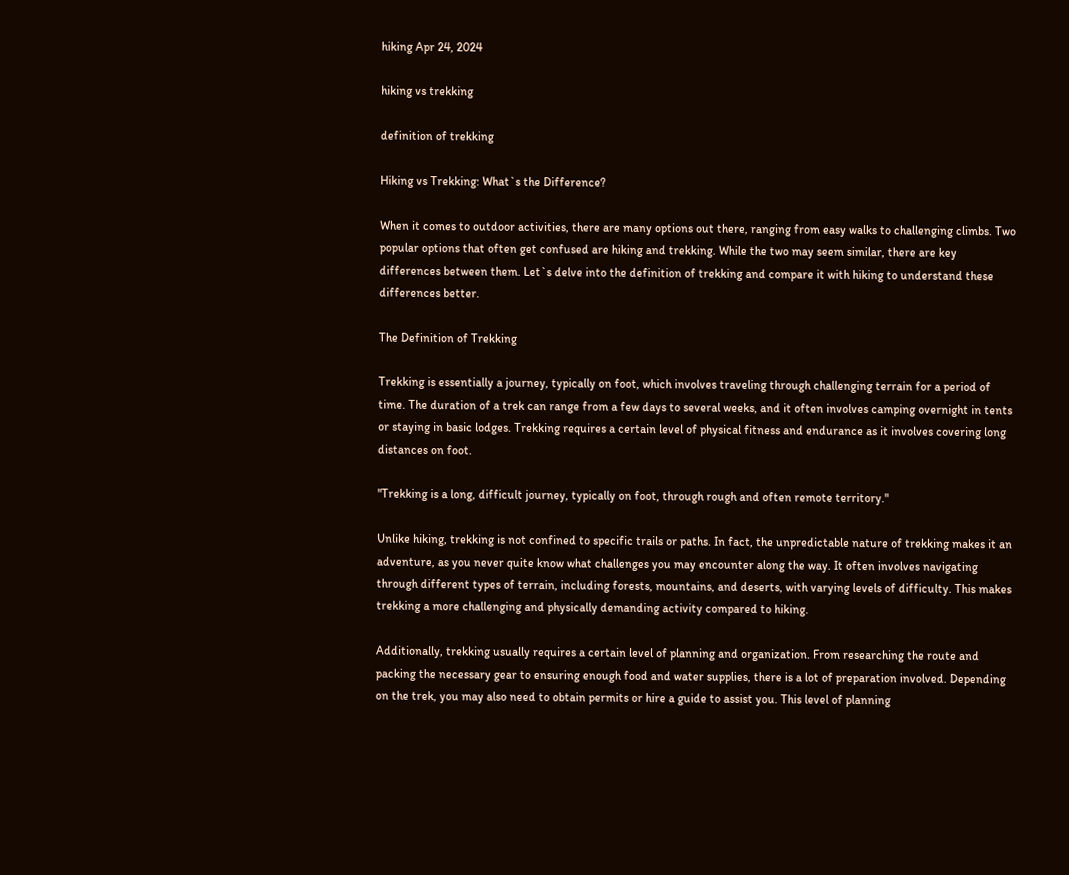hiking Apr 24, 2024

hiking vs trekking

definition of trekking

Hiking vs Trekking: What`s the Difference?

When it comes to outdoor activities, there are many options out there, ranging from easy walks to challenging climbs. Two popular options that often get confused are hiking and trekking. While the two may seem similar, there are key differences between them. Let`s delve into the definition of trekking and compare it with hiking to understand these differences better.

The Definition of Trekking

Trekking is essentially a journey, typically on foot, which involves traveling through challenging terrain for a period of time. The duration of a trek can range from a few days to several weeks, and it often involves camping overnight in tents or staying in basic lodges. Trekking requires a certain level of physical fitness and endurance as it involves covering long distances on foot.

"Trekking is a long, difficult journey, typically on foot, through rough and often remote territory."

Unlike hiking, trekking is not confined to specific trails or paths. In fact, the unpredictable nature of trekking makes it an adventure, as you never quite know what challenges you may encounter along the way. It often involves navigating through different types of terrain, including forests, mountains, and deserts, with varying levels of difficulty. This makes trekking a more challenging and physically demanding activity compared to hiking.

Additionally, trekking usually requires a certain level of planning and organization. From researching the route and packing the necessary gear to ensuring enough food and water supplies, there is a lot of preparation involved. Depending on the trek, you may also need to obtain permits or hire a guide to assist you. This level of planning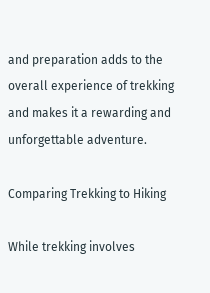and preparation adds to the overall experience of trekking and makes it a rewarding and unforgettable adventure.

Comparing Trekking to Hiking

While trekking involves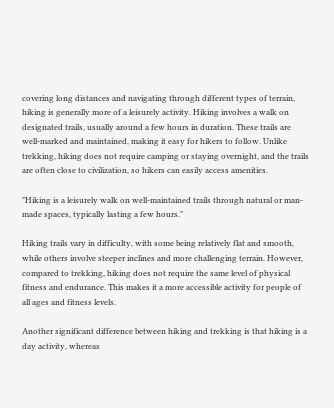covering long distances and navigating through different types of terrain, hiking is generally more of a leisurely activity. Hiking involves a walk on designated trails, usually around a few hours in duration. These trails are well-marked and maintained, making it easy for hikers to follow. Unlike trekking, hiking does not require camping or staying overnight, and the trails are often close to civilization, so hikers can easily access amenities.

"Hiking is a leisurely walk on well-maintained trails through natural or man-made spaces, typically lasting a few hours."

Hiking trails vary in difficulty, with some being relatively flat and smooth, while others involve steeper inclines and more challenging terrain. However, compared to trekking, hiking does not require the same level of physical fitness and endurance. This makes it a more accessible activity for people of all ages and fitness levels.

Another significant difference between hiking and trekking is that hiking is a day activity, whereas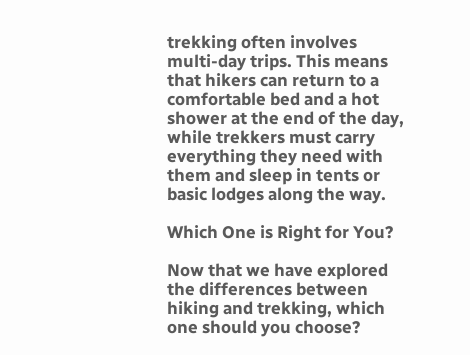trekking often involves multi-day trips. This means that hikers can return to a comfortable bed and a hot shower at the end of the day, while trekkers must carry everything they need with them and sleep in tents or basic lodges along the way.

Which One is Right for You?

Now that we have explored the differences between hiking and trekking, which one should you choose?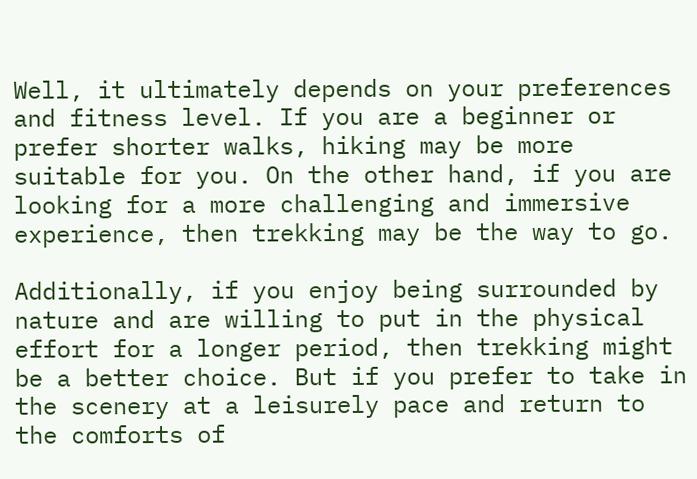Well, it ultimately depends on your preferences and fitness level. If you are a beginner or prefer shorter walks, hiking may be more suitable for you. On the other hand, if you are looking for a more challenging and immersive experience, then trekking may be the way to go.

Additionally, if you enjoy being surrounded by nature and are willing to put in the physical effort for a longer period, then trekking might be a better choice. But if you prefer to take in the scenery at a leisurely pace and return to the comforts of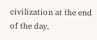civilization at the end of the day,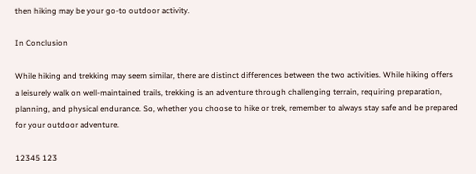then hiking may be your go-to outdoor activity.

In Conclusion

While hiking and trekking may seem similar, there are distinct differences between the two activities. While hiking offers a leisurely walk on well-maintained trails, trekking is an adventure through challenging terrain, requiring preparation, planning, and physical endurance. So, whether you choose to hike or trek, remember to always stay safe and be prepared for your outdoor adventure.

12345 123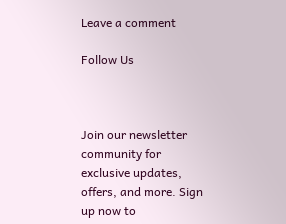Leave a comment

Follow Us



Join our newsletter community for exclusive updates, offers, and more. Sign up now to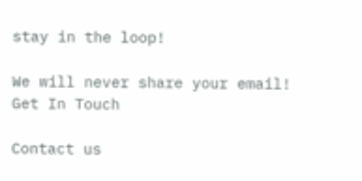stay in the loop!

We will never share your email!
Get In Touch

Contact us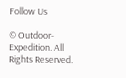Follow Us

© Outdoor-Expedition. All Rights Reserved.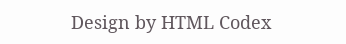Design by HTML Codex